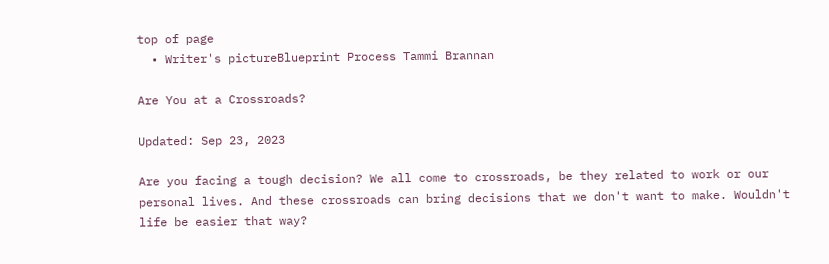top of page
  • Writer's pictureBlueprint Process Tammi Brannan

Are You at a Crossroads?

Updated: Sep 23, 2023

Are you facing a tough decision? We all come to crossroads, be they related to work or our personal lives. And these crossroads can bring decisions that we don't want to make. Wouldn't life be easier that way?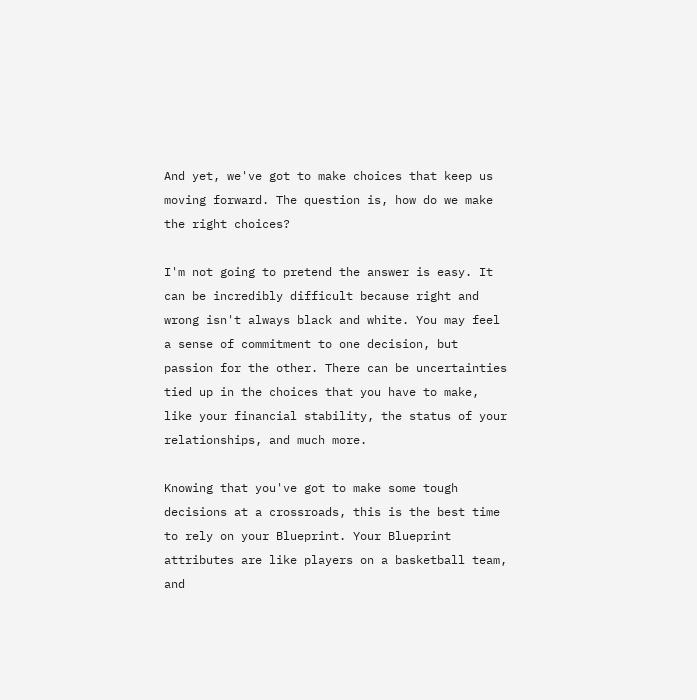And yet, we've got to make choices that keep us moving forward. The question is, how do we make the right choices?

I'm not going to pretend the answer is easy. It can be incredibly difficult because right and wrong isn't always black and white. You may feel a sense of commitment to one decision, but passion for the other. There can be uncertainties tied up in the choices that you have to make, like your financial stability, the status of your relationships, and much more.

Knowing that you've got to make some tough decisions at a crossroads, this is the best time to rely on your Blueprint. Your Blueprint attributes are like players on a basketball team, and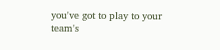you've got to play to your team's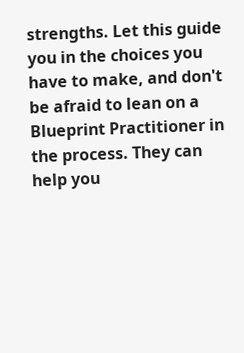strengths. Let this guide you in the choices you have to make, and don't be afraid to lean on a Blueprint Practitioner in the process. They can help you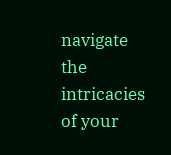navigate the intricacies of your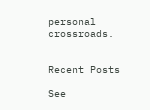personal crossroads.


Recent Posts

See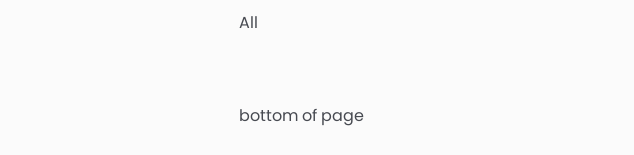All


bottom of page